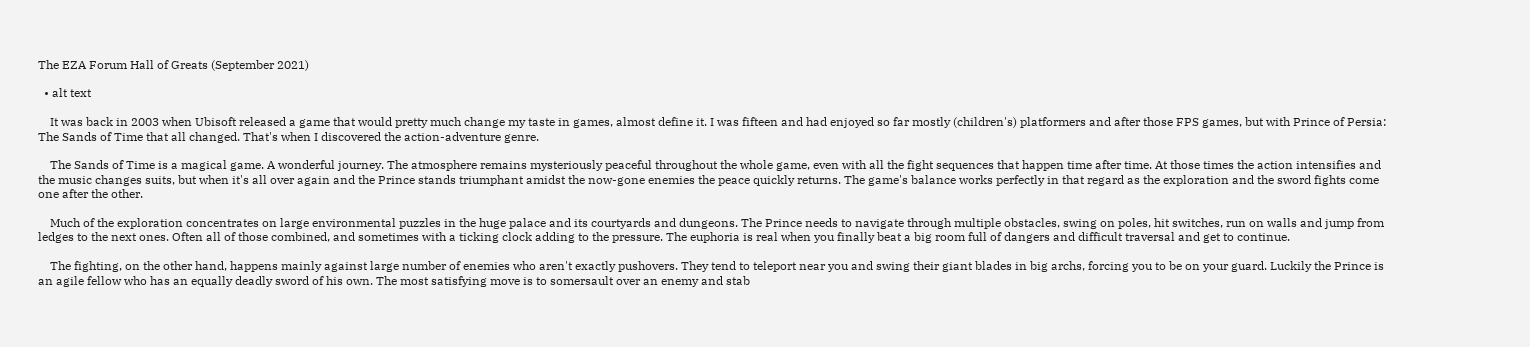The EZA Forum Hall of Greats (September 2021)

  • alt text

    It was back in 2003 when Ubisoft released a game that would pretty much change my taste in games, almost define it. I was fifteen and had enjoyed so far mostly (children's) platformers and after those FPS games, but with Prince of Persia: The Sands of Time that all changed. That's when I discovered the action-adventure genre.

    The Sands of Time is a magical game. A wonderful journey. The atmosphere remains mysteriously peaceful throughout the whole game, even with all the fight sequences that happen time after time. At those times the action intensifies and the music changes suits, but when it's all over again and the Prince stands triumphant amidst the now-gone enemies the peace quickly returns. The game's balance works perfectly in that regard as the exploration and the sword fights come one after the other.

    Much of the exploration concentrates on large environmental puzzles in the huge palace and its courtyards and dungeons. The Prince needs to navigate through multiple obstacles, swing on poles, hit switches, run on walls and jump from ledges to the next ones. Often all of those combined, and sometimes with a ticking clock adding to the pressure. The euphoria is real when you finally beat a big room full of dangers and difficult traversal and get to continue.

    The fighting, on the other hand, happens mainly against large number of enemies who aren't exactly pushovers. They tend to teleport near you and swing their giant blades in big archs, forcing you to be on your guard. Luckily the Prince is an agile fellow who has an equally deadly sword of his own. The most satisfying move is to somersault over an enemy and stab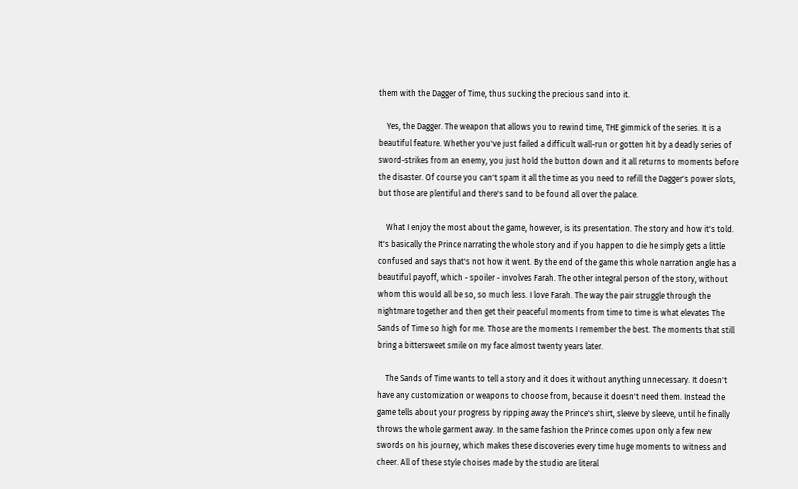them with the Dagger of Time, thus sucking the precious sand into it.

    Yes, the Dagger. The weapon that allows you to rewind time, THE gimmick of the series. It is a beautiful feature. Whether you've just failed a difficult wall-run or gotten hit by a deadly series of sword-strikes from an enemy, you just hold the button down and it all returns to moments before the disaster. Of course you can't spam it all the time as you need to refill the Dagger's power slots, but those are plentiful and there's sand to be found all over the palace.

    What I enjoy the most about the game, however, is its presentation. The story and how it's told. It's basically the Prince narrating the whole story and if you happen to die he simply gets a little confused and says that's not how it went. By the end of the game this whole narration angle has a beautiful payoff, which - spoiler - involves Farah. The other integral person of the story, without whom this would all be so, so much less. I love Farah. The way the pair struggle through the nightmare together and then get their peaceful moments from time to time is what elevates The Sands of Time so high for me. Those are the moments I remember the best. The moments that still bring a bittersweet smile on my face almost twenty years later.

    The Sands of Time wants to tell a story and it does it without anything unnecessary. It doesn't have any customization or weapons to choose from, because it doesn't need them. Instead the game tells about your progress by ripping away the Prince's shirt, sleeve by sleeve, until he finally throws the whole garment away. In the same fashion the Prince comes upon only a few new swords on his journey, which makes these discoveries every time huge moments to witness and cheer. All of these style choises made by the studio are literal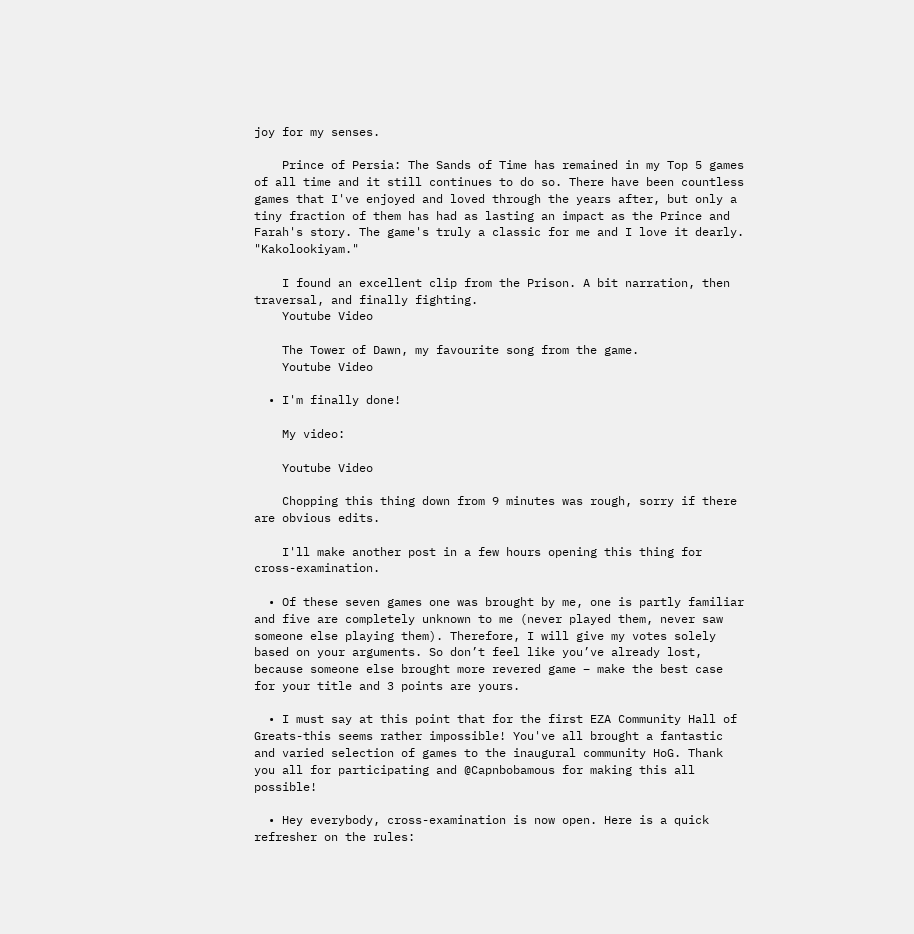joy for my senses.

    Prince of Persia: The Sands of Time has remained in my Top 5 games of all time and it still continues to do so. There have been countless games that I've enjoyed and loved through the years after, but only a tiny fraction of them has had as lasting an impact as the Prince and Farah's story. The game's truly a classic for me and I love it dearly. "Kakolookiyam."

    I found an excellent clip from the Prison. A bit narration, then traversal, and finally fighting.
    Youtube Video

    The Tower of Dawn, my favourite song from the game.
    Youtube Video

  • I'm finally done!

    My video:

    Youtube Video

    Chopping this thing down from 9 minutes was rough, sorry if there are obvious edits.

    I'll make another post in a few hours opening this thing for cross-examination.

  • Of these seven games one was brought by me, one is partly familiar and five are completely unknown to me (never played them, never saw someone else playing them). Therefore, I will give my votes solely based on your arguments. So don’t feel like you’ve already lost, because someone else brought more revered game – make the best case for your title and 3 points are yours.

  • I must say at this point that for the first EZA Community Hall of Greats-this seems rather impossible! You've all brought a fantastic and varied selection of games to the inaugural community HoG. Thank you all for participating and @Capnbobamous for making this all possible!

  • Hey everybody, cross-examination is now open. Here is a quick refresher on the rules: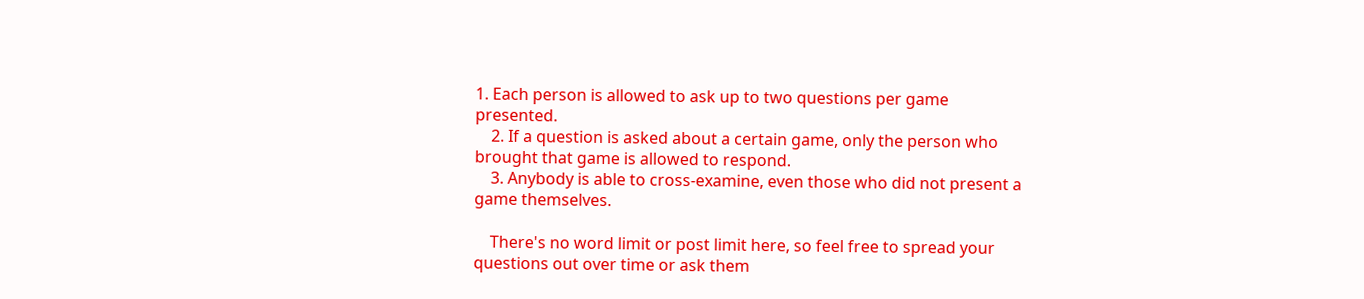1. Each person is allowed to ask up to two questions per game presented.
    2. If a question is asked about a certain game, only the person who brought that game is allowed to respond.
    3. Anybody is able to cross-examine, even those who did not present a game themselves.

    There's no word limit or post limit here, so feel free to spread your questions out over time or ask them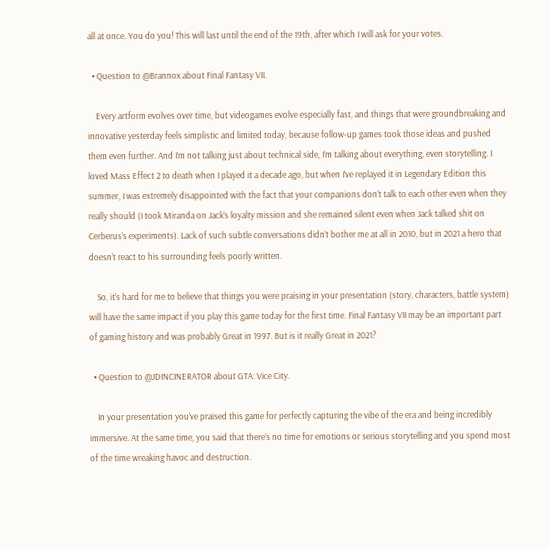all at once. You do you! This will last until the end of the 19th, after which I will ask for your votes.

  • Question to @Brannox about Final Fantasy VII.

    Every artform evolves over time, but videogames evolve especially fast, and things that were groundbreaking and innovative yesterday feels simplistic and limited today, because follow-up games took those ideas and pushed them even further. And I’m not talking just about technical side, I’m talking about everything, even storytelling. I loved Mass Effect 2 to death when I played it a decade ago, but when I’ve replayed it in Legendary Edition this summer, I was extremely disappointed with the fact that your companions don’t talk to each other even when they really should (I took Miranda on Jack’s loyalty mission and she remained silent even when Jack talked shit on Cerberus’s experiments). Lack of such subtle conversations didn’t bother me at all in 2010, but in 2021 a hero that doesn’t react to his surrounding feels poorly written.

    So, it’s hard for me to believe that things you were praising in your presentation (story, characters, battle system) will have the same impact if you play this game today for the first time. Final Fantasy VII may be an important part of gaming history and was probably Great in 1997. But is it really Great in 2021?

  • Question to @JDINCINERATOR about GTA: Vice City.

    In your presentation you’ve praised this game for perfectly capturing the vibe of the era and being incredibly immersive. At the same time, you said that there’s no time for emotions or serious storytelling and you spend most of the time wreaking havoc and destruction.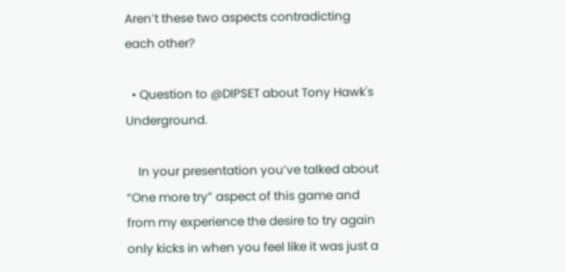Aren’t these two aspects contradicting each other?

  • Question to @DIPSET about Tony Hawk's Underground.

    In your presentation you’ve talked about “One more try” aspect of this game and from my experience the desire to try again only kicks in when you feel like it was just a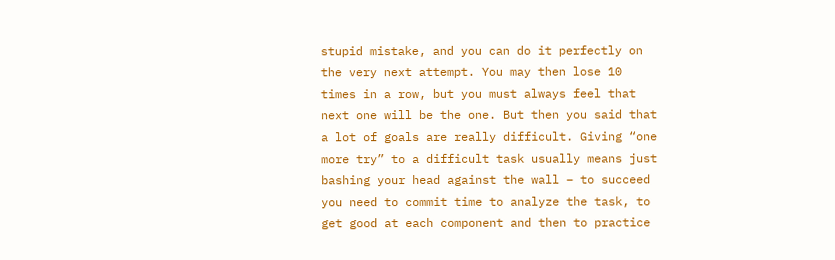stupid mistake, and you can do it perfectly on the very next attempt. You may then lose 10 times in a row, but you must always feel that next one will be the one. But then you said that a lot of goals are really difficult. Giving “one more try” to a difficult task usually means just bashing your head against the wall – to succeed you need to commit time to analyze the task, to get good at each component and then to practice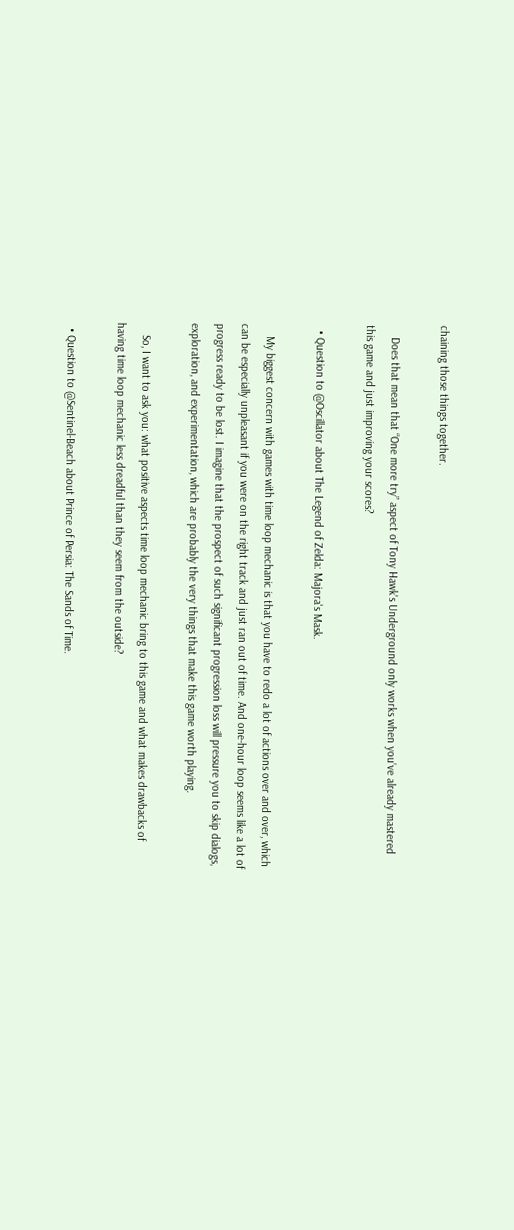chaining those things together.

    Does that mean that “One more try” aspect of Tony Hawk's Underground only works when you’ve already mastered this game and just improving your scores?

  • Question to @Oscillator about The Legend of Zelda: Majora's Mask.

    My biggest concern with games with time loop mechanic is that you have to redo a lot of actions over and over, which can be especially unpleasant if you were on the right track and just ran out of time. And one-hour loop seems like a lot of progress ready to be lost. I imagine that the prospect of such significant progression loss will pressure you to skip dialogs, exploration, and experimentation, which are probably the very things that make this game worth playing.

    So, I want to ask you: what positive aspects time loop mechanic bring to this game and what makes drawbacks of having time loop mechanic less dreadful than they seem from the outside?

  • Question to @Sentinel-Beach about Prince of Persia: The Sands of Time.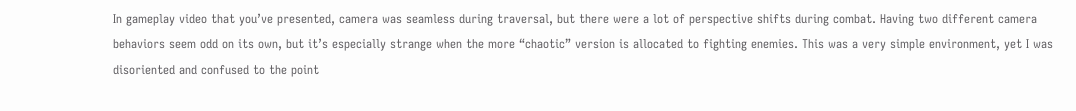In gameplay video that you’ve presented, camera was seamless during traversal, but there were a lot of perspective shifts during combat. Having two different camera behaviors seem odd on its own, but it’s especially strange when the more “chaotic” version is allocated to fighting enemies. This was a very simple environment, yet I was disoriented and confused to the point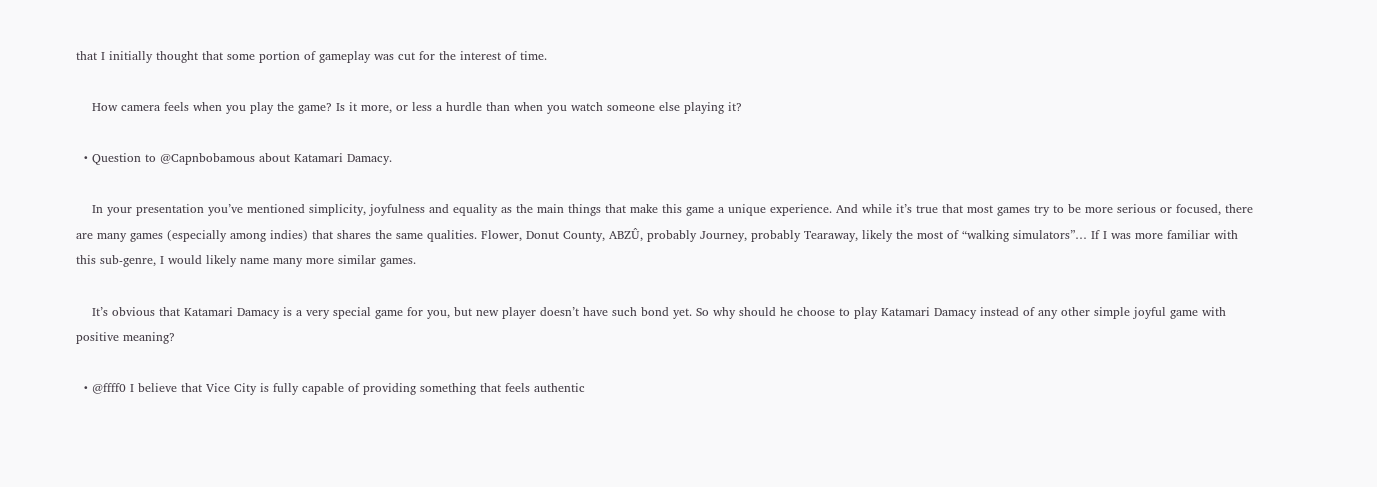that I initially thought that some portion of gameplay was cut for the interest of time.

    How camera feels when you play the game? Is it more, or less a hurdle than when you watch someone else playing it?

  • Question to @Capnbobamous about Katamari Damacy.

    In your presentation you’ve mentioned simplicity, joyfulness and equality as the main things that make this game a unique experience. And while it’s true that most games try to be more serious or focused, there are many games (especially among indies) that shares the same qualities. Flower, Donut County, ABZÛ, probably Journey, probably Tearaway, likely the most of “walking simulators”… If I was more familiar with this sub-genre, I would likely name many more similar games.

    It’s obvious that Katamari Damacy is a very special game for you, but new player doesn’t have such bond yet. So why should he choose to play Katamari Damacy instead of any other simple joyful game with positive meaning?

  • @ffff0 I believe that Vice City is fully capable of providing something that feels authentic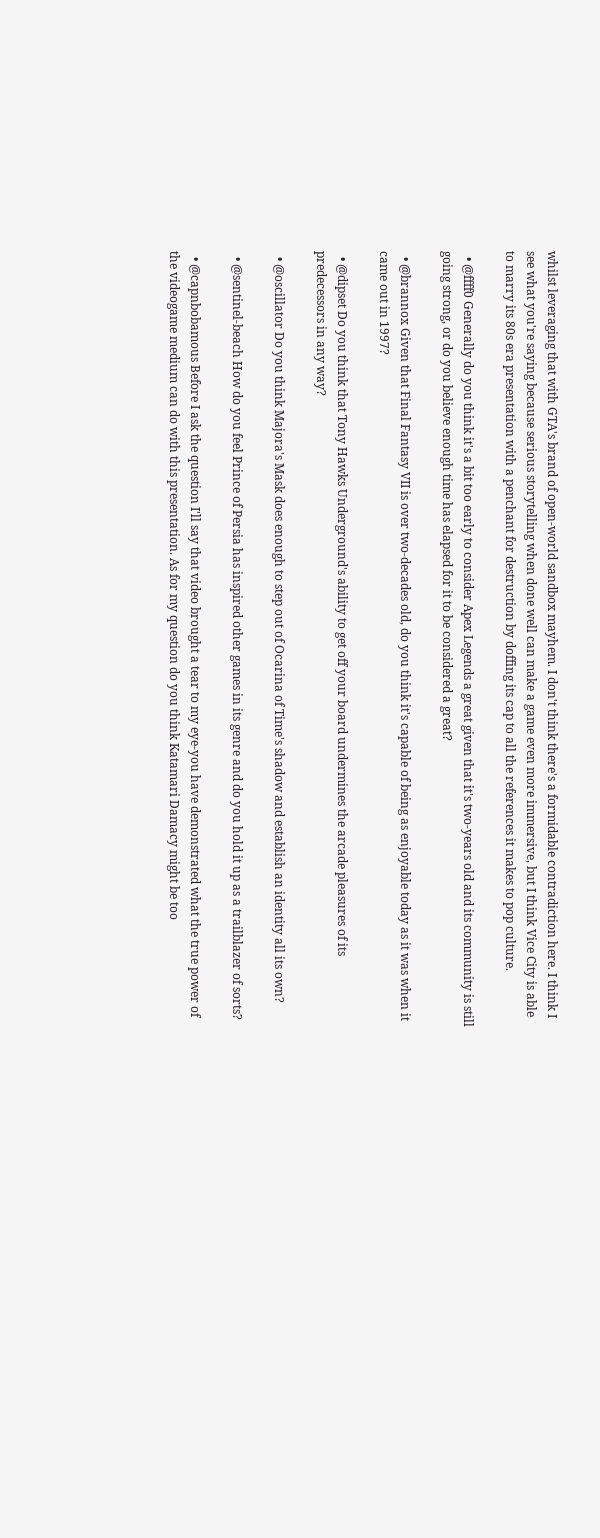whilst leveraging that with GTA's brand of open-world sandbox mayhem. I don't think there's a formidable contradiction here. I think I see what you're saying because serious storytelling when done well can make a game even more immersive, but I think Vice City is able to marry its 80s era presentation with a penchant for destruction by doffing its cap to all the references it makes to pop culture.

  • @ffff0 Generally do you think it's a bit too early to consider Apex Legends a great given that it's two-years old and its community is still going strong, or do you believe enough time has elapsed for it to be considered a great?

  • @brannox Given that Final Fantasy VII is over two-decades old, do you think it's capable of being as enjoyable today as it was when it came out in 1997?

  • @dipset Do you think that Tony Hawks Underground's ability to get off your board undermines the arcade pleasures of its predecessors in any way?

  • @oscillator Do you think Majora's Mask does enough to step out of Ocarina of Time's shadow and establish an identity all its own?

  • @sentinel-beach How do you feel Prince of Persia has inspired other games in its genre and do you hold it up as a trailblazer of sorts?

  • @capnbobamous Before I ask the question I'll say that video brought a tear to my eye-you have demonstrated what the true power of the videogame medium can do with this presentation. As for my question do you think Katamari Damacy might be too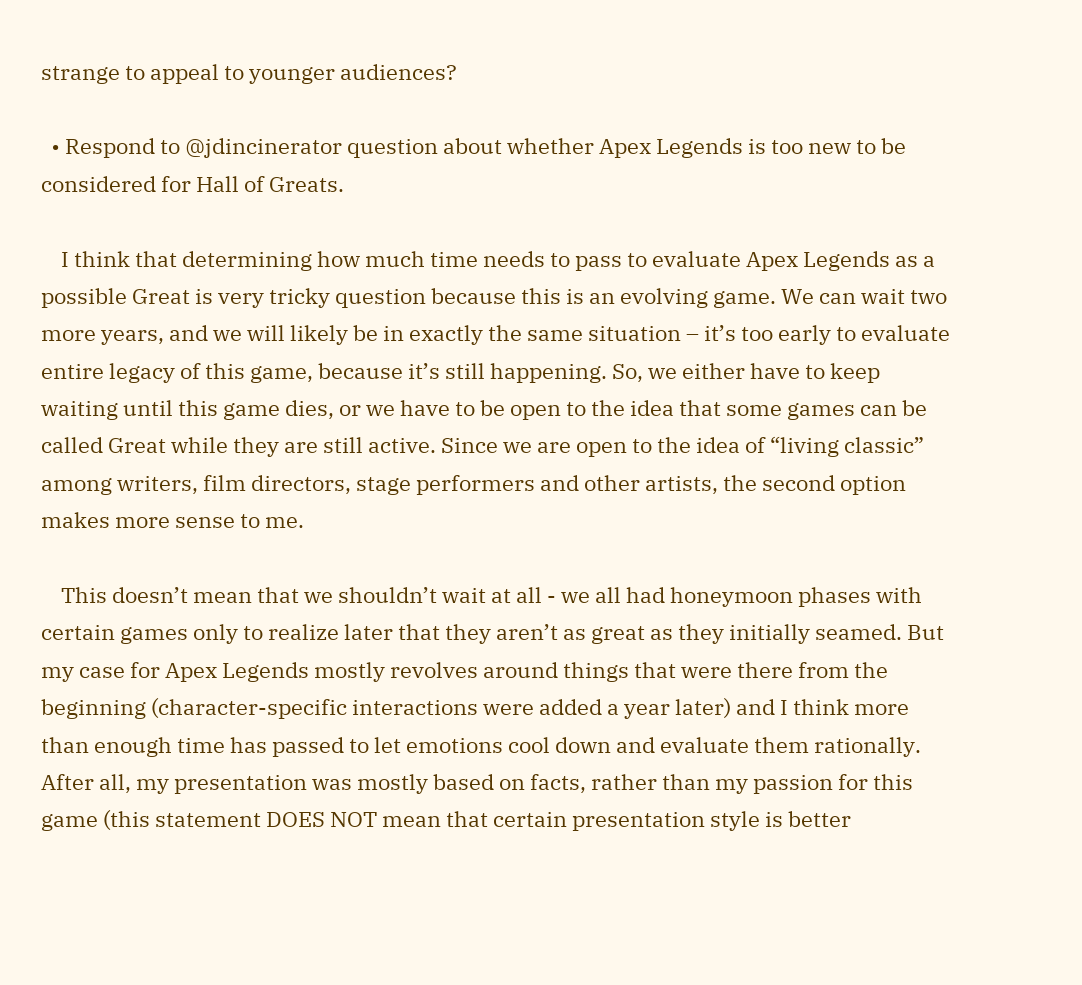strange to appeal to younger audiences?

  • Respond to @jdincinerator question about whether Apex Legends is too new to be considered for Hall of Greats.

    I think that determining how much time needs to pass to evaluate Apex Legends as a possible Great is very tricky question because this is an evolving game. We can wait two more years, and we will likely be in exactly the same situation – it’s too early to evaluate entire legacy of this game, because it’s still happening. So, we either have to keep waiting until this game dies, or we have to be open to the idea that some games can be called Great while they are still active. Since we are open to the idea of “living classic” among writers, film directors, stage performers and other artists, the second option makes more sense to me.

    This doesn’t mean that we shouldn’t wait at all - we all had honeymoon phases with certain games only to realize later that they aren’t as great as they initially seamed. But my case for Apex Legends mostly revolves around things that were there from the beginning (character-specific interactions were added a year later) and I think more than enough time has passed to let emotions cool down and evaluate them rationally. After all, my presentation was mostly based on facts, rather than my passion for this game (this statement DOES NOT mean that certain presentation style is better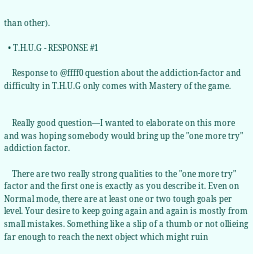than other).

  • T.H.U.G - RESPONSE #1

    Response to @ffff0 question about the addiction-factor and difficulty in T.H.U.G only comes with Mastery of the game.


    Really good question—I wanted to elaborate on this more and was hoping somebody would bring up the "one more try" addiction factor.

    There are two really strong qualities to the "one more try" factor and the first one is exactly as you describe it. Even on Normal mode, there are at least one or two tough goals per level. Your desire to keep going again and again is mostly from small mistakes. Something like a slip of a thumb or not ollieing far enough to reach the next object which might ruin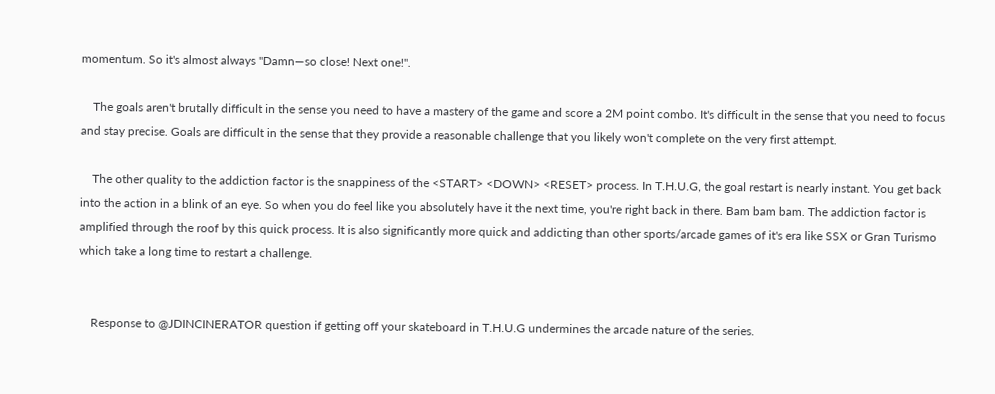momentum. So it's almost always "Damn—so close! Next one!".

    The goals aren't brutally difficult in the sense you need to have a mastery of the game and score a 2M point combo. It's difficult in the sense that you need to focus and stay precise. Goals are difficult in the sense that they provide a reasonable challenge that you likely won't complete on the very first attempt.

    The other quality to the addiction factor is the snappiness of the <START> <DOWN> <RESET> process. In T.H.U.G, the goal restart is nearly instant. You get back into the action in a blink of an eye. So when you do feel like you absolutely have it the next time, you're right back in there. Bam bam bam. The addiction factor is amplified through the roof by this quick process. It is also significantly more quick and addicting than other sports/arcade games of it's era like SSX or Gran Turismo which take a long time to restart a challenge.


    Response to @JDINCINERATOR question if getting off your skateboard in T.H.U.G undermines the arcade nature of the series.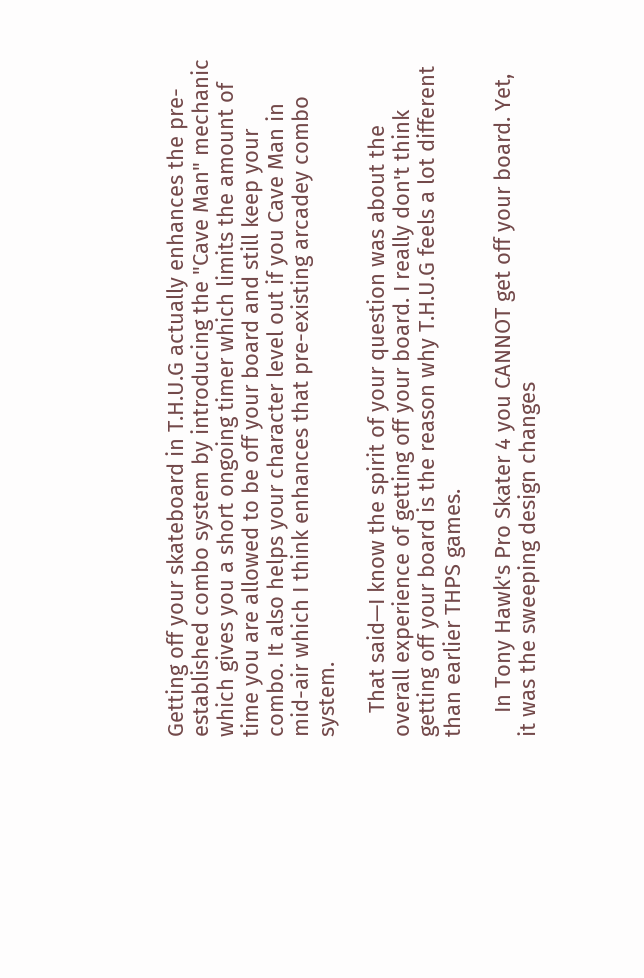Getting off your skateboard in T.H.U.G actually enhances the pre-established combo system by introducing the "Cave Man" mechanic which gives you a short ongoing timer which limits the amount of time you are allowed to be off your board and still keep your combo. It also helps your character level out if you Cave Man in mid-air which I think enhances that pre-existing arcadey combo system.

    That said—I know the spirit of your question was about the overall experience of getting off your board. I really don't think getting off your board is the reason why T.H.U.G feels a lot different than earlier THPS games.

    In Tony Hawk's Pro Skater 4 you CANNOT get off your board. Yet, it was the sweeping design changes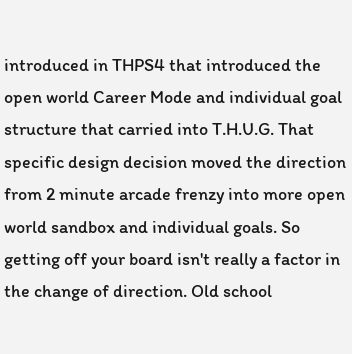introduced in THPS4 that introduced the open world Career Mode and individual goal structure that carried into T.H.U.G. That specific design decision moved the direction from 2 minute arcade frenzy into more open world sandbox and individual goals. So getting off your board isn't really a factor in the change of direction. Old school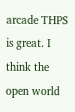arcade THPS is great. I think the open world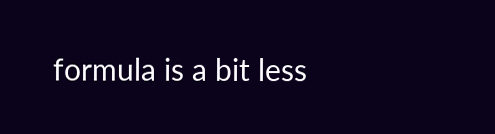formula is a bit less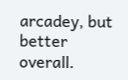arcadey, but better overall.